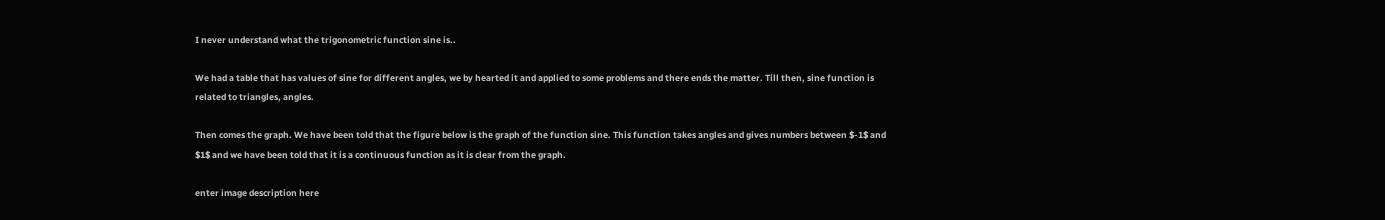I never understand what the trigonometric function sine is..

We had a table that has values of sine for different angles, we by hearted it and applied to some problems and there ends the matter. Till then, sine function is related to triangles, angles.

Then comes the graph. We have been told that the figure below is the graph of the function sine. This function takes angles and gives numbers between $-1$ and $1$ and we have been told that it is a continuous function as it is clear from the graph.

enter image description here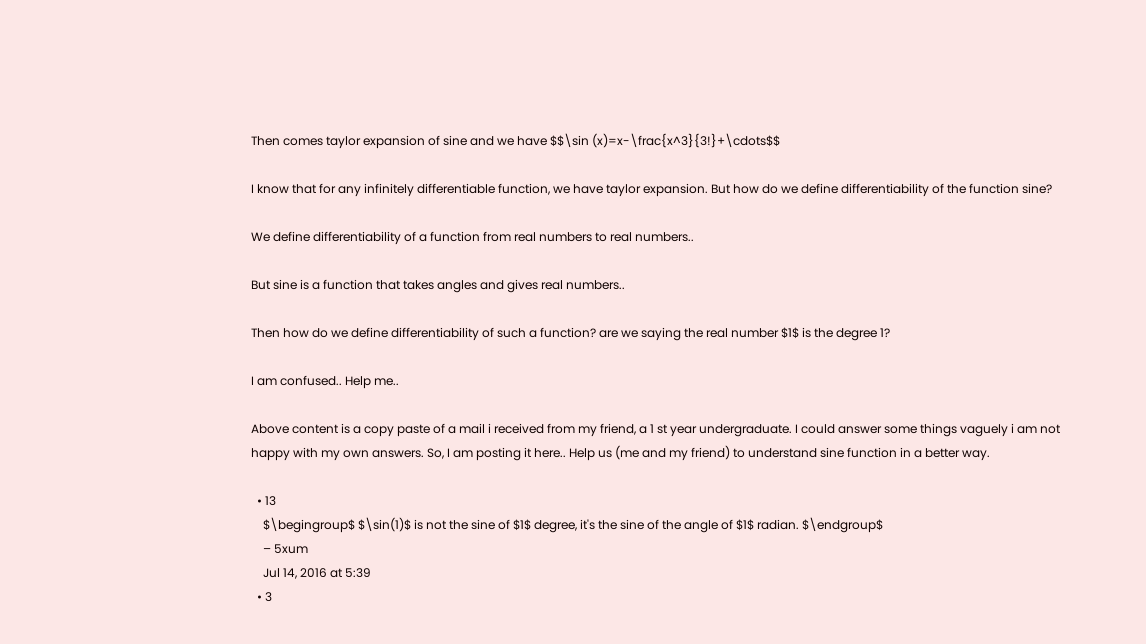Then comes taylor expansion of sine and we have $$\sin (x)=x-\frac{x^3}{3!}+\cdots$$

I know that for any infinitely differentiable function, we have taylor expansion. But how do we define differentiability of the function sine?

We define differentiability of a function from real numbers to real numbers..

But sine is a function that takes angles and gives real numbers..

Then how do we define differentiability of such a function? are we saying the real number $1$ is the degree 1?

I am confused.. Help me..

Above content is a copy paste of a mail i received from my friend, a 1 st year undergraduate. I could answer some things vaguely i am not happy with my own answers. So, I am posting it here.. Help us (me and my friend) to understand sine function in a better way.

  • 13
    $\begingroup$ $\sin(1)$ is not the sine of $1$ degree, it's the sine of the angle of $1$ radian. $\endgroup$
    – 5xum
    Jul 14, 2016 at 5:39
  • 3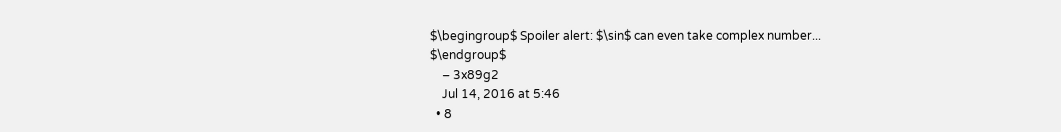$\begingroup$ Spoiler alert: $\sin$ can even take complex number... $\endgroup$
    – 3x89g2
    Jul 14, 2016 at 5:46
  • 8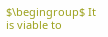$\begingroup$ It is viable to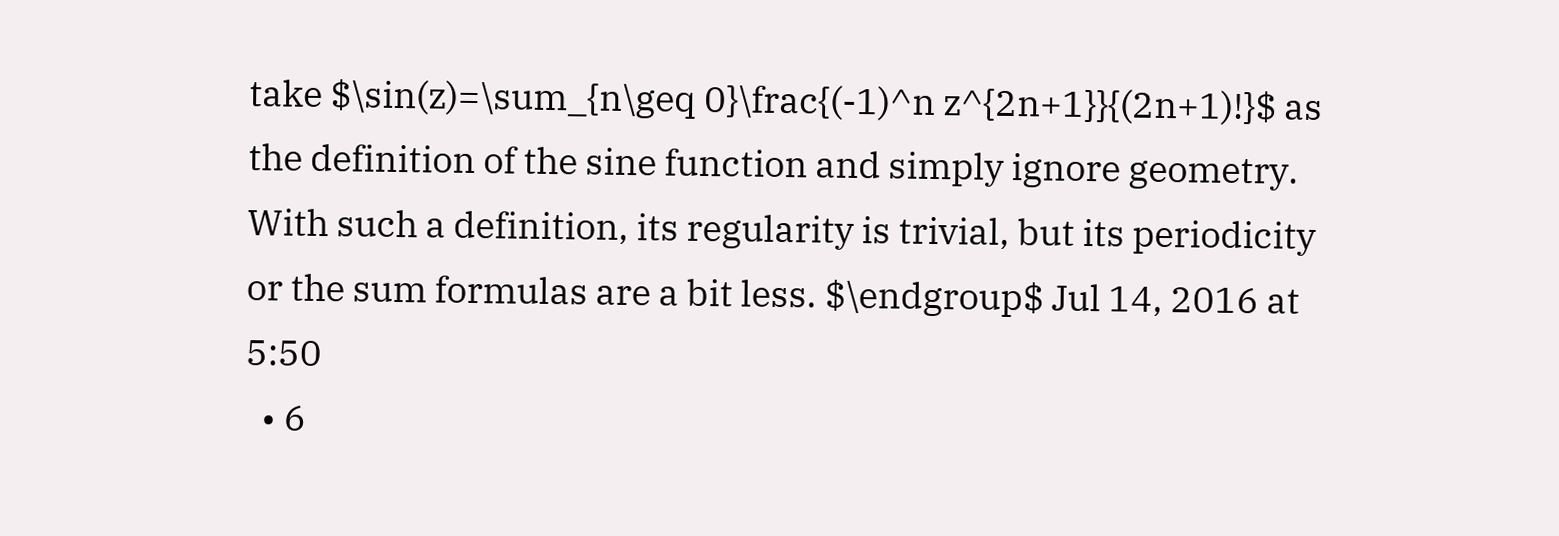take $\sin(z)=\sum_{n\geq 0}\frac{(-1)^n z^{2n+1}}{(2n+1)!}$ as the definition of the sine function and simply ignore geometry. With such a definition, its regularity is trivial, but its periodicity or the sum formulas are a bit less. $\endgroup$ Jul 14, 2016 at 5:50
  • 6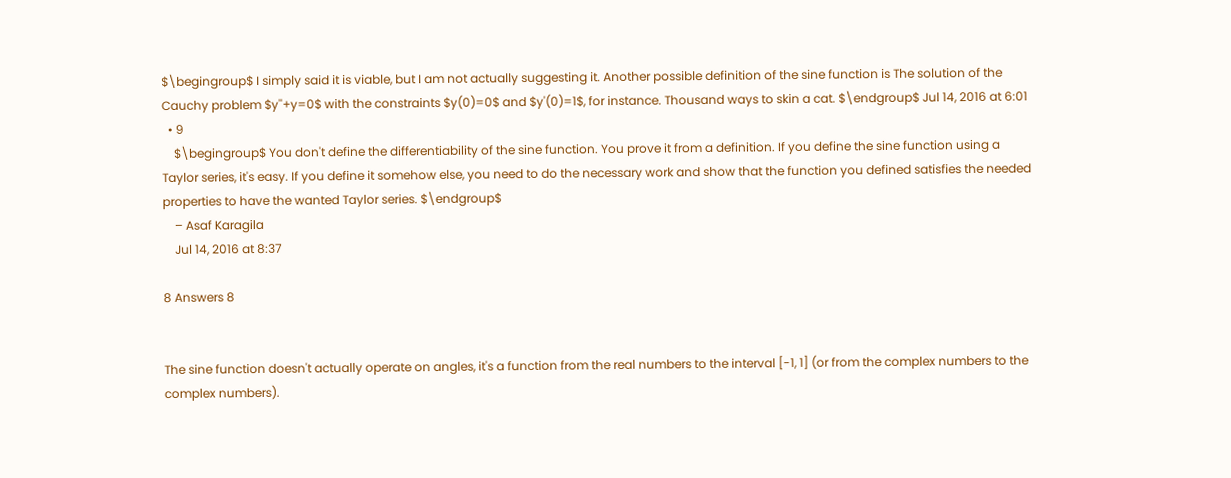$\begingroup$ I simply said it is viable, but I am not actually suggesting it. Another possible definition of the sine function is The solution of the Cauchy problem $y''+y=0$ with the constraints $y(0)=0$ and $y'(0)=1$, for instance. Thousand ways to skin a cat. $\endgroup$ Jul 14, 2016 at 6:01
  • 9
    $\begingroup$ You don't define the differentiability of the sine function. You prove it from a definition. If you define the sine function using a Taylor series, it's easy. If you define it somehow else, you need to do the necessary work and show that the function you defined satisfies the needed properties to have the wanted Taylor series. $\endgroup$
    – Asaf Karagila
    Jul 14, 2016 at 8:37

8 Answers 8


The sine function doesn't actually operate on angles, it's a function from the real numbers to the interval [-1, 1] (or from the complex numbers to the complex numbers).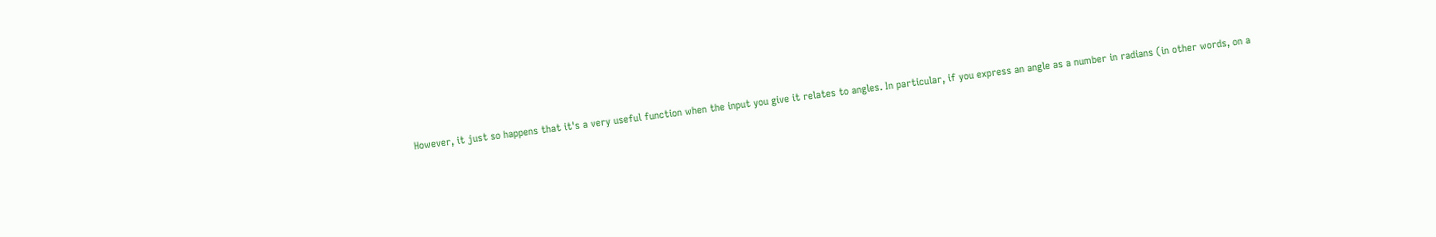However, it just so happens that it's a very useful function when the input you give it relates to angles. In particular, if you express an angle as a number in radians (in other words, on a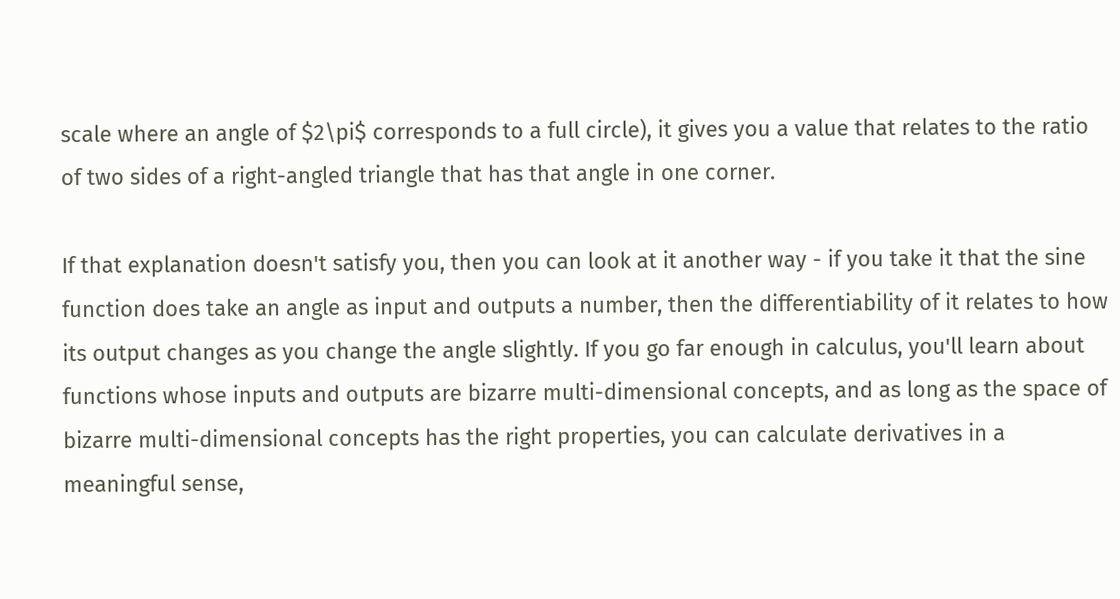scale where an angle of $2\pi$ corresponds to a full circle), it gives you a value that relates to the ratio of two sides of a right-angled triangle that has that angle in one corner.

If that explanation doesn't satisfy you, then you can look at it another way - if you take it that the sine function does take an angle as input and outputs a number, then the differentiability of it relates to how its output changes as you change the angle slightly. If you go far enough in calculus, you'll learn about functions whose inputs and outputs are bizarre multi-dimensional concepts, and as long as the space of bizarre multi-dimensional concepts has the right properties, you can calculate derivatives in a meaningful sense,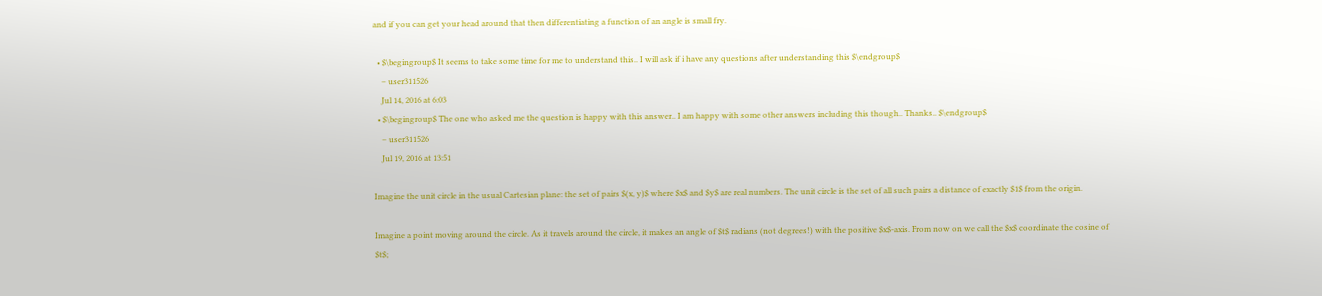and if you can get your head around that then differentiating a function of an angle is small fry.

  • $\begingroup$ It seems to take some time for me to understand this.. I will ask if i have any questions after understanding this $\endgroup$
    – user311526
    Jul 14, 2016 at 6:03
  • $\begingroup$ The one who asked me the question is happy with this answer.. I am happy with some other answers including this though.. Thanks.. $\endgroup$
    – user311526
    Jul 19, 2016 at 13:51

Imagine the unit circle in the usual Cartesian plane: the set of pairs $(x, y)$ where $x$ and $y$ are real numbers. The unit circle is the set of all such pairs a distance of exactly $1$ from the origin.

Imagine a point moving around the circle. As it travels around the circle, it makes an angle of $t$ radians (not degrees!) with the positive $x$-axis. From now on we call the $x$ coordinate the cosine of $t$;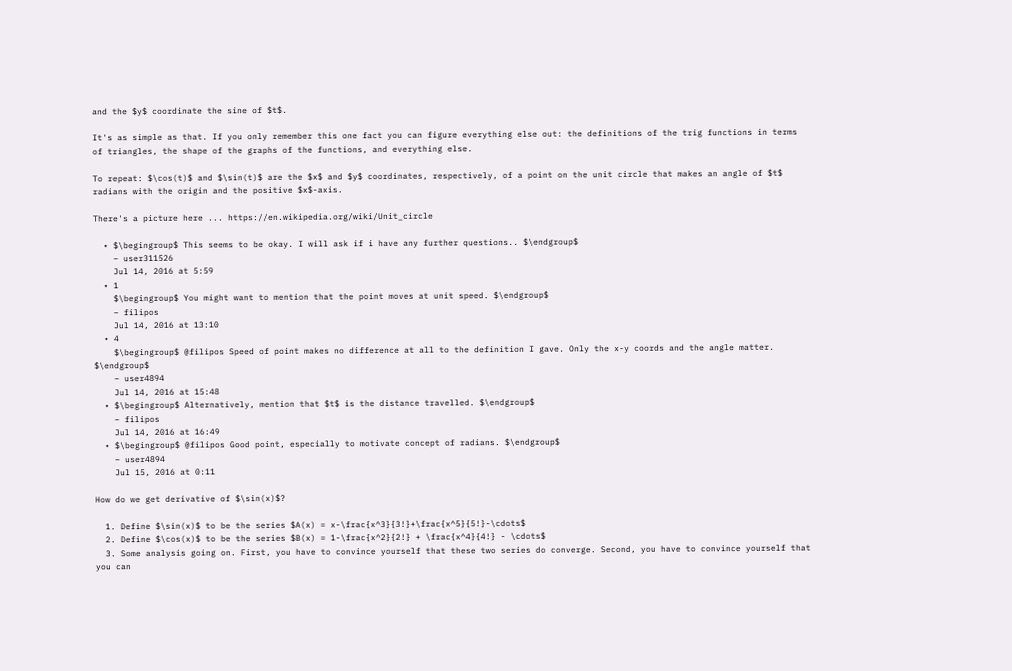and the $y$ coordinate the sine of $t$.

It's as simple as that. If you only remember this one fact you can figure everything else out: the definitions of the trig functions in terms of triangles, the shape of the graphs of the functions, and everything else.

To repeat: $\cos(t)$ and $\sin(t)$ are the $x$ and $y$ coordinates, respectively, of a point on the unit circle that makes an angle of $t$ radians with the origin and the positive $x$-axis.

There's a picture here ... https://en.wikipedia.org/wiki/Unit_circle

  • $\begingroup$ This seems to be okay. I will ask if i have any further questions.. $\endgroup$
    – user311526
    Jul 14, 2016 at 5:59
  • 1
    $\begingroup$ You might want to mention that the point moves at unit speed. $\endgroup$
    – filipos
    Jul 14, 2016 at 13:10
  • 4
    $\begingroup$ @filipos Speed of point makes no difference at all to the definition I gave. Only the x-y coords and the angle matter. $\endgroup$
    – user4894
    Jul 14, 2016 at 15:48
  • $\begingroup$ Alternatively, mention that $t$ is the distance travelled. $\endgroup$
    – filipos
    Jul 14, 2016 at 16:49
  • $\begingroup$ @filipos Good point, especially to motivate concept of radians. $\endgroup$
    – user4894
    Jul 15, 2016 at 0:11

How do we get derivative of $\sin(x)$?

  1. Define $\sin(x)$ to be the series $A(x) = x-\frac{x^3}{3!}+\frac{x^5}{5!}-\cdots$
  2. Define $\cos(x)$ to be the series $B(x) = 1-\frac{x^2}{2!} + \frac{x^4}{4!} - \cdots$
  3. Some analysis going on. First, you have to convince yourself that these two series do converge. Second, you have to convince yourself that you can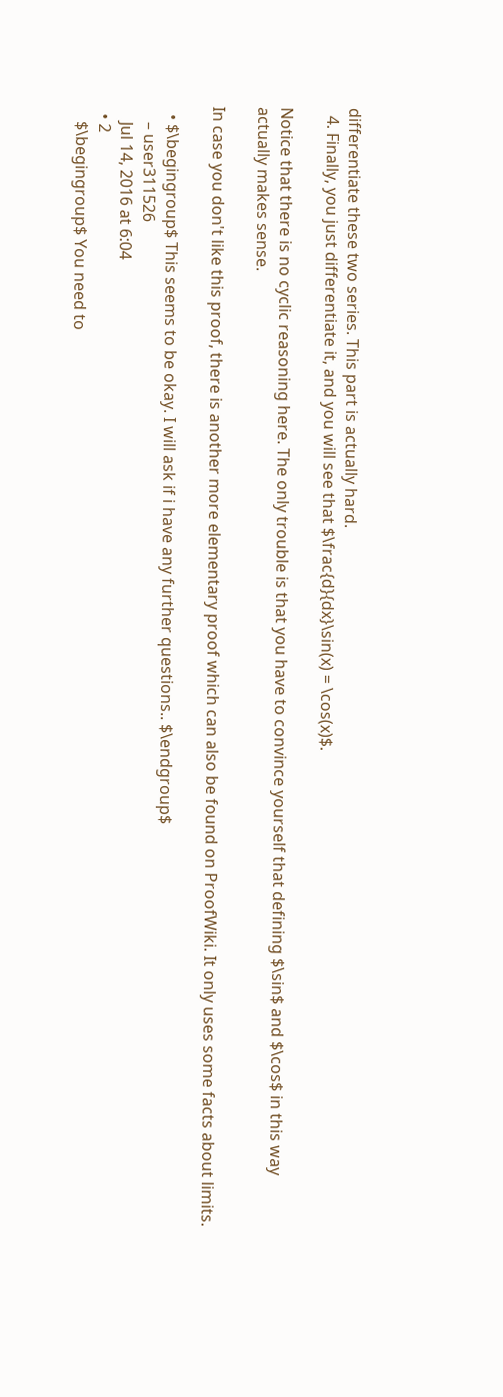differentiate these two series. This part is actually hard.
  4. Finally, you just differentiate it, and you will see that $\frac{d}{dx}\sin(x) = \cos(x)$.

Notice that there is no cyclic reasoning here. The only trouble is that you have to convince yourself that defining $\sin$ and $\cos$ in this way actually makes sense.

In case you don't like this proof, there is another more elementary proof which can also be found on ProofWiki. It only uses some facts about limits.

  • $\begingroup$ This seems to be okay. I will ask if i have any further questions.. $\endgroup$
    – user311526
    Jul 14, 2016 at 6:04
  • 2
    $\begingroup$ You need to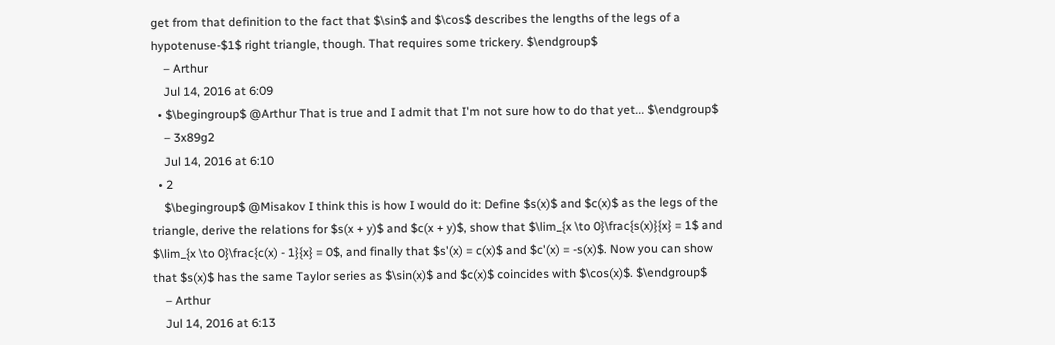get from that definition to the fact that $\sin$ and $\cos$ describes the lengths of the legs of a hypotenuse-$1$ right triangle, though. That requires some trickery. $\endgroup$
    – Arthur
    Jul 14, 2016 at 6:09
  • $\begingroup$ @Arthur That is true and I admit that I'm not sure how to do that yet... $\endgroup$
    – 3x89g2
    Jul 14, 2016 at 6:10
  • 2
    $\begingroup$ @Misakov I think this is how I would do it: Define $s(x)$ and $c(x)$ as the legs of the triangle, derive the relations for $s(x + y)$ and $c(x + y)$, show that $\lim_{x \to 0}\frac{s(x)}{x} = 1$ and $\lim_{x \to 0}\frac{c(x) - 1}{x} = 0$, and finally that $s'(x) = c(x)$ and $c'(x) = -s(x)$. Now you can show that $s(x)$ has the same Taylor series as $\sin(x)$ and $c(x)$ coincides with $\cos(x)$. $\endgroup$
    – Arthur
    Jul 14, 2016 at 6:13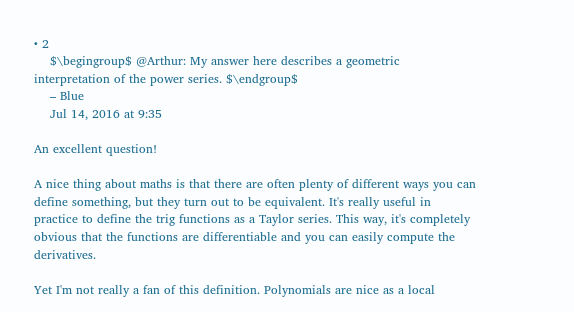• 2
    $\begingroup$ @Arthur: My answer here describes a geometric interpretation of the power series. $\endgroup$
    – Blue
    Jul 14, 2016 at 9:35

An excellent question!

A nice thing about maths is that there are often plenty of different ways you can define something, but they turn out to be equivalent. It's really useful in practice to define the trig functions as a Taylor series. This way, it's completely obvious that the functions are differentiable and you can easily compute the derivatives.

Yet I'm not really a fan of this definition. Polynomials are nice as a local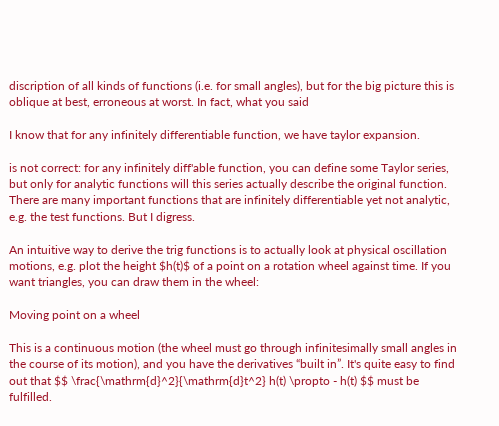discription of all kinds of functions (i.e. for small angles), but for the big picture this is oblique at best, erroneous at worst. In fact, what you said

I know that for any infinitely differentiable function, we have taylor expansion.

is not correct: for any infinitely diff'able function, you can define some Taylor series, but only for analytic functions will this series actually describe the original function. There are many important functions that are infinitely differentiable yet not analytic, e.g. the test functions. But I digress.

An intuitive way to derive the trig functions is to actually look at physical oscillation motions, e.g. plot the height $h(t)$ of a point on a rotation wheel against time. If you want triangles, you can draw them in the wheel:

Moving point on a wheel

This is a continuous motion (the wheel must go through infinitesimally small angles in the course of its motion), and you have the derivatives “built in”. It's quite easy to find out that $$ \frac{\mathrm{d}^2}{\mathrm{d}t^2} h(t) \propto - h(t) $$ must be fulfilled.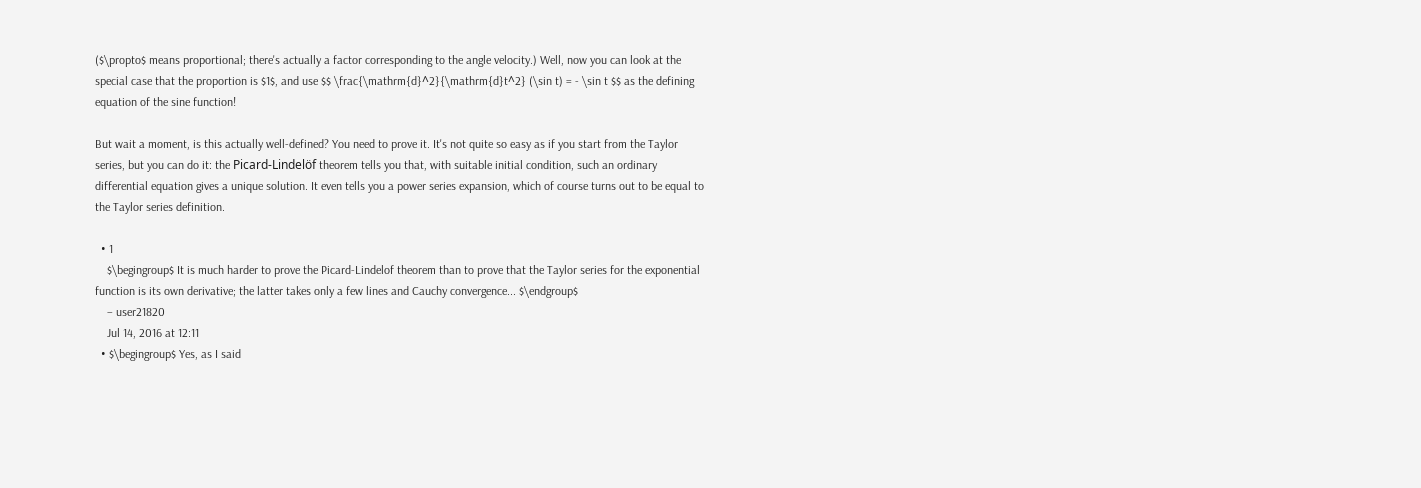($\propto$ means proportional; there's actually a factor corresponding to the angle velocity.) Well, now you can look at the special case that the proportion is $1$, and use $$ \frac{\mathrm{d}^2}{\mathrm{d}t^2} (\sin t) = - \sin t $$ as the defining equation of the sine function!

But wait a moment, is this actually well-defined? You need to prove it. It's not quite so easy as if you start from the Taylor series, but you can do it: the Picard-Lindelöf theorem tells you that, with suitable initial condition, such an ordinary differential equation gives a unique solution. It even tells you a power series expansion, which of course turns out to be equal to the Taylor series definition.

  • 1
    $\begingroup$ It is much harder to prove the Picard-Lindelof theorem than to prove that the Taylor series for the exponential function is its own derivative; the latter takes only a few lines and Cauchy convergence... $\endgroup$
    – user21820
    Jul 14, 2016 at 12:11
  • $\begingroup$ Yes, as I said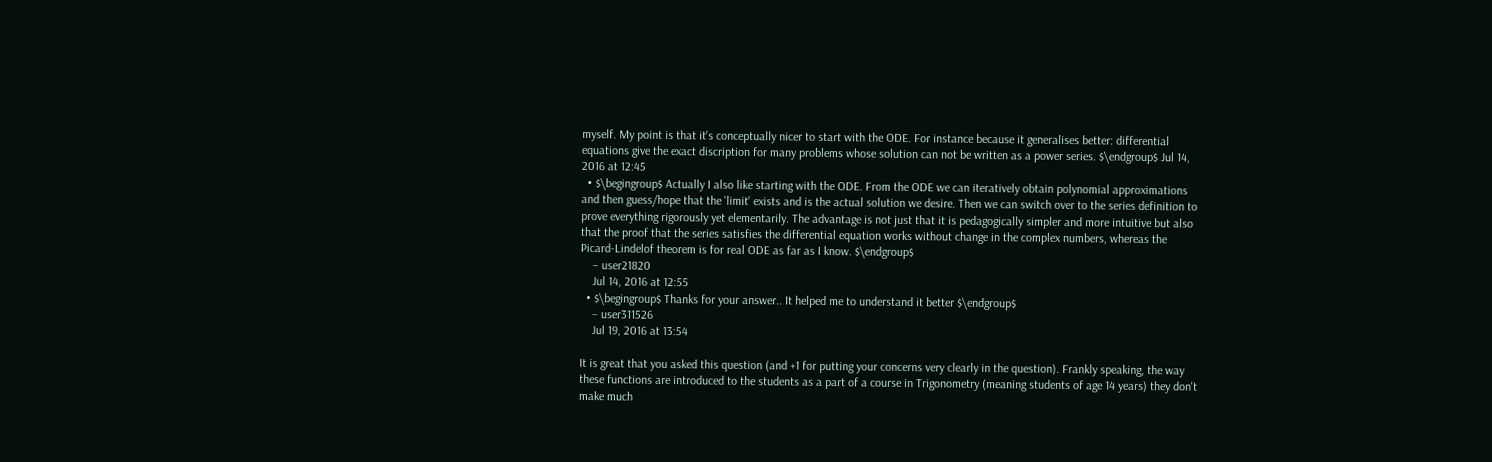myself. My point is that it's conceptually nicer to start with the ODE. For instance because it generalises better: differential equations give the exact discription for many problems whose solution can not be written as a power series. $\endgroup$ Jul 14, 2016 at 12:45
  • $\begingroup$ Actually I also like starting with the ODE. From the ODE we can iteratively obtain polynomial approximations and then guess/hope that the 'limit' exists and is the actual solution we desire. Then we can switch over to the series definition to prove everything rigorously yet elementarily. The advantage is not just that it is pedagogically simpler and more intuitive but also that the proof that the series satisfies the differential equation works without change in the complex numbers, whereas the Picard-Lindelof theorem is for real ODE as far as I know. $\endgroup$
    – user21820
    Jul 14, 2016 at 12:55
  • $\begingroup$ Thanks for your answer.. It helped me to understand it better $\endgroup$
    – user311526
    Jul 19, 2016 at 13:54

It is great that you asked this question (and +1 for putting your concerns very clearly in the question). Frankly speaking, the way these functions are introduced to the students as a part of a course in Trigonometry (meaning students of age 14 years) they don't make much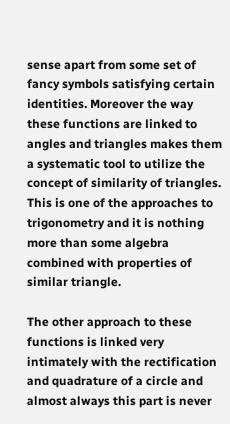sense apart from some set of fancy symbols satisfying certain identities. Moreover the way these functions are linked to angles and triangles makes them a systematic tool to utilize the concept of similarity of triangles. This is one of the approaches to trigonometry and it is nothing more than some algebra combined with properties of similar triangle.

The other approach to these functions is linked very intimately with the rectification and quadrature of a circle and almost always this part is never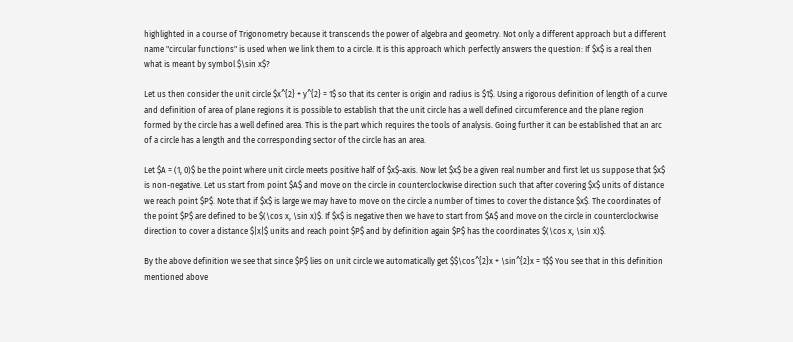highlighted in a course of Trigonometry because it transcends the power of algebra and geometry. Not only a different approach but a different name "circular functions" is used when we link them to a circle. It is this approach which perfectly answers the question: If $x$ is a real then what is meant by symbol $\sin x$?

Let us then consider the unit circle $x^{2} + y^{2} = 1$ so that its center is origin and radius is $1$. Using a rigorous definition of length of a curve and definition of area of plane regions it is possible to establish that the unit circle has a well defined circumference and the plane region formed by the circle has a well defined area. This is the part which requires the tools of analysis. Going further it can be established that an arc of a circle has a length and the corresponding sector of the circle has an area.

Let $A = (1, 0)$ be the point where unit circle meets positive half of $x$-axis. Now let $x$ be a given real number and first let us suppose that $x$ is non-negative. Let us start from point $A$ and move on the circle in counterclockwise direction such that after covering $x$ units of distance we reach point $P$. Note that if $x$ is large we may have to move on the circle a number of times to cover the distance $x$. The coordinates of the point $P$ are defined to be $(\cos x, \sin x)$. If $x$ is negative then we have to start from $A$ and move on the circle in counterclockwise direction to cover a distance $|x|$ units and reach point $P$ and by definition again $P$ has the coordinates $(\cos x, \sin x)$.

By the above definition we see that since $P$ lies on unit circle we automatically get $$\cos^{2}x + \sin^{2}x = 1$$ You see that in this definition mentioned above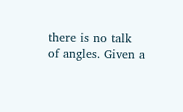there is no talk of angles. Given a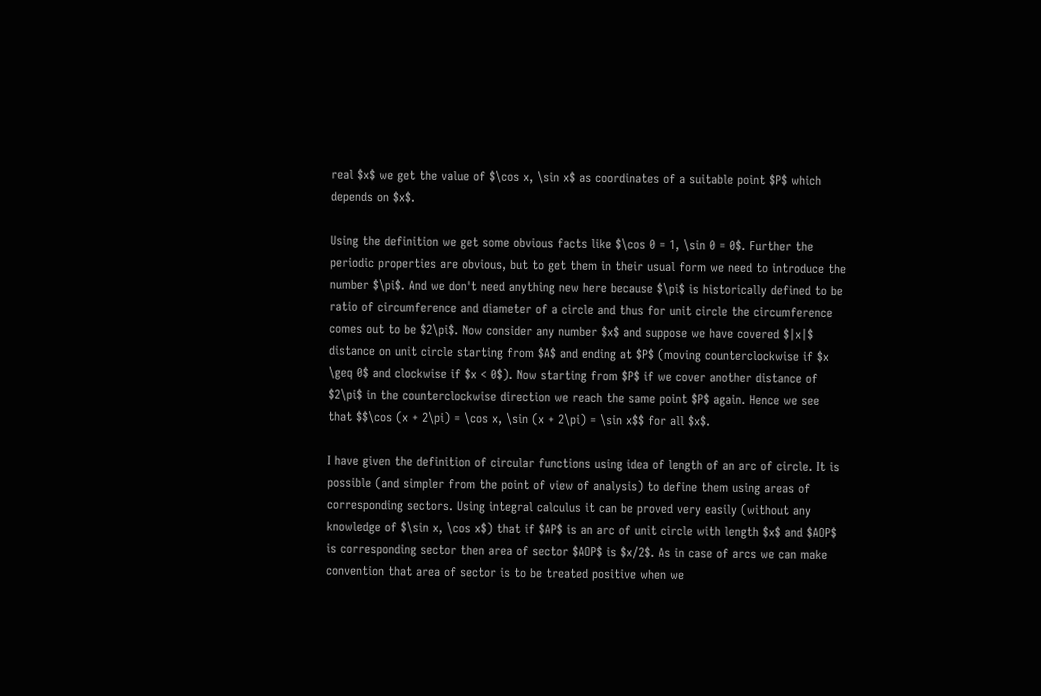real $x$ we get the value of $\cos x, \sin x$ as coordinates of a suitable point $P$ which depends on $x$.

Using the definition we get some obvious facts like $\cos 0 = 1, \sin 0 = 0$. Further the periodic properties are obvious, but to get them in their usual form we need to introduce the number $\pi$. And we don't need anything new here because $\pi$ is historically defined to be ratio of circumference and diameter of a circle and thus for unit circle the circumference comes out to be $2\pi$. Now consider any number $x$ and suppose we have covered $|x|$ distance on unit circle starting from $A$ and ending at $P$ (moving counterclockwise if $x \geq 0$ and clockwise if $x < 0$). Now starting from $P$ if we cover another distance of $2\pi$ in the counterclockwise direction we reach the same point $P$ again. Hence we see that $$\cos (x + 2\pi) = \cos x, \sin (x + 2\pi) = \sin x$$ for all $x$.

I have given the definition of circular functions using idea of length of an arc of circle. It is possible (and simpler from the point of view of analysis) to define them using areas of corresponding sectors. Using integral calculus it can be proved very easily (without any knowledge of $\sin x, \cos x$) that if $AP$ is an arc of unit circle with length $x$ and $AOP$ is corresponding sector then area of sector $AOP$ is $x/2$. As in case of arcs we can make convention that area of sector is to be treated positive when we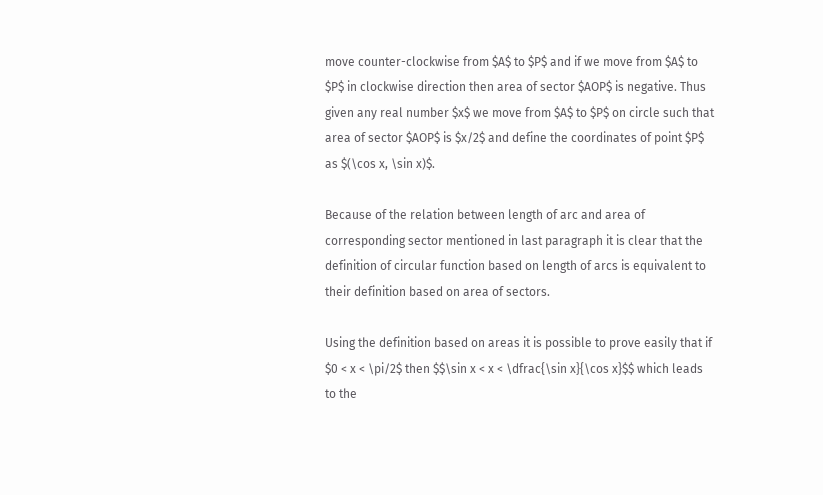move counter-clockwise from $A$ to $P$ and if we move from $A$ to $P$ in clockwise direction then area of sector $AOP$ is negative. Thus given any real number $x$ we move from $A$ to $P$ on circle such that area of sector $AOP$ is $x/2$ and define the coordinates of point $P$ as $(\cos x, \sin x)$.

Because of the relation between length of arc and area of corresponding sector mentioned in last paragraph it is clear that the definition of circular function based on length of arcs is equivalent to their definition based on area of sectors.

Using the definition based on areas it is possible to prove easily that if $0 < x < \pi/2$ then $$\sin x < x < \dfrac{\sin x}{\cos x}$$ which leads to the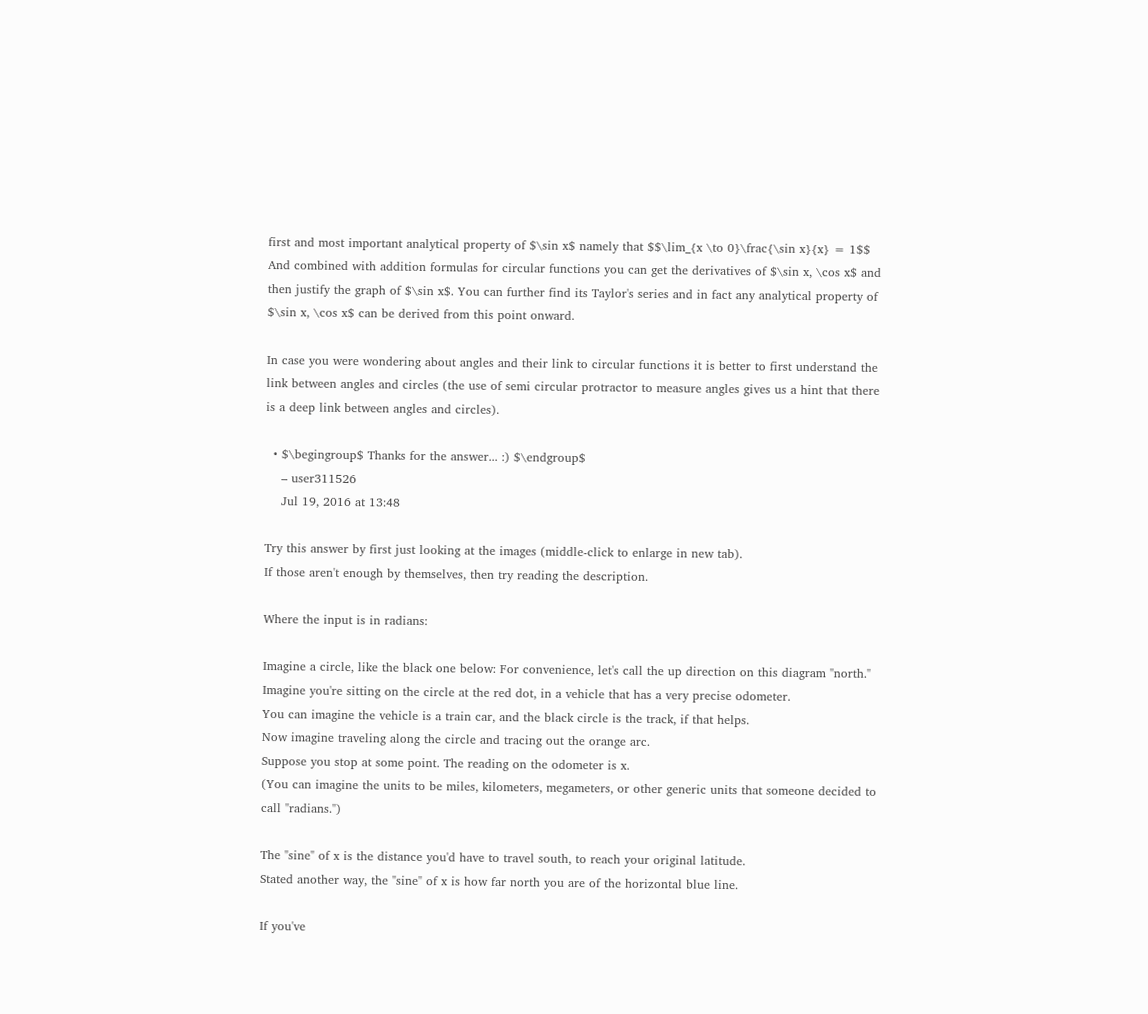first and most important analytical property of $\sin x$ namely that $$\lim_{x \to 0}\frac{\sin x}{x} = 1$$ And combined with addition formulas for circular functions you can get the derivatives of $\sin x, \cos x$ and then justify the graph of $\sin x$. You can further find its Taylor's series and in fact any analytical property of $\sin x, \cos x$ can be derived from this point onward.

In case you were wondering about angles and their link to circular functions it is better to first understand the link between angles and circles (the use of semi circular protractor to measure angles gives us a hint that there is a deep link between angles and circles).

  • $\begingroup$ Thanks for the answer... :) $\endgroup$
    – user311526
    Jul 19, 2016 at 13:48

Try this answer by first just looking at the images (middle-click to enlarge in new tab).
If those aren't enough by themselves, then try reading the description.

Where the input is in radians:

Imagine a circle, like the black one below: For convenience, let's call the up direction on this diagram "north."
Imagine you're sitting on the circle at the red dot, in a vehicle that has a very precise odometer.
You can imagine the vehicle is a train car, and the black circle is the track, if that helps.
Now imagine traveling along the circle and tracing out the orange arc.
Suppose you stop at some point. The reading on the odometer is x.
(You can imagine the units to be miles, kilometers, megameters, or other generic units that someone decided to call "radians.")

The "sine" of x is the distance you'd have to travel south, to reach your original latitude.
Stated another way, the "sine" of x is how far north you are of the horizontal blue line.

If you've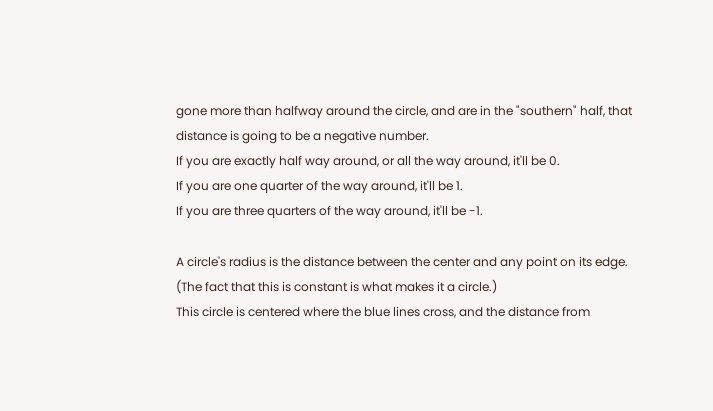gone more than halfway around the circle, and are in the "southern" half, that distance is going to be a negative number.
If you are exactly half way around, or all the way around, it'll be 0.
If you are one quarter of the way around, it'll be 1.
If you are three quarters of the way around, it'll be -1.

A circle's radius is the distance between the center and any point on its edge. (The fact that this is constant is what makes it a circle.)
This circle is centered where the blue lines cross, and the distance from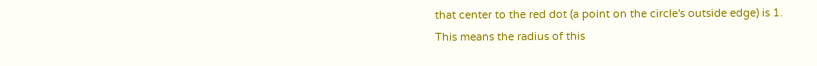that center to the red dot (a point on the circle's outside edge) is 1.
This means the radius of this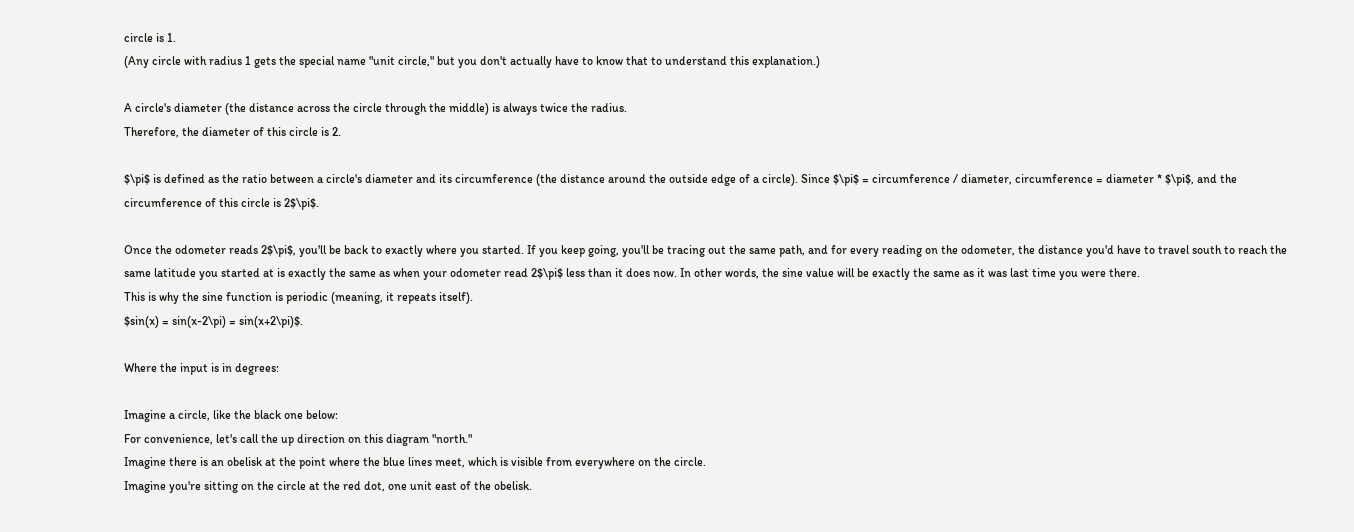circle is 1.
(Any circle with radius 1 gets the special name "unit circle," but you don't actually have to know that to understand this explanation.)

A circle's diameter (the distance across the circle through the middle) is always twice the radius.
Therefore, the diameter of this circle is 2.

$\pi$ is defined as the ratio between a circle's diameter and its circumference (the distance around the outside edge of a circle). Since $\pi$ = circumference / diameter, circumference = diameter * $\pi$, and the circumference of this circle is 2$\pi$.

Once the odometer reads 2$\pi$, you'll be back to exactly where you started. If you keep going, you'll be tracing out the same path, and for every reading on the odometer, the distance you'd have to travel south to reach the same latitude you started at is exactly the same as when your odometer read 2$\pi$ less than it does now. In other words, the sine value will be exactly the same as it was last time you were there.
This is why the sine function is periodic (meaning, it repeats itself).
$sin(x) = sin(x-2\pi) = sin(x+2\pi)$.

Where the input is in degrees:

Imagine a circle, like the black one below:
For convenience, let's call the up direction on this diagram "north."
Imagine there is an obelisk at the point where the blue lines meet, which is visible from everywhere on the circle.
Imagine you're sitting on the circle at the red dot, one unit east of the obelisk.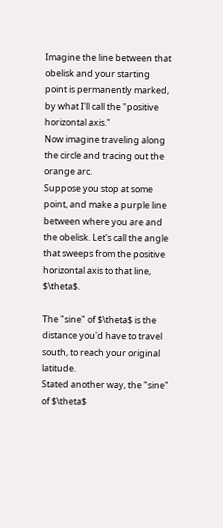Imagine the line between that obelisk and your starting point is permanently marked, by what I'll call the "positive horizontal axis."
Now imagine traveling along the circle and tracing out the orange arc.
Suppose you stop at some point, and make a purple line between where you are and the obelisk. Let's call the angle that sweeps from the positive horizontal axis to that line, $\theta$.

The "sine" of $\theta$ is the distance you'd have to travel south, to reach your original latitude.
Stated another way, the "sine" of $\theta$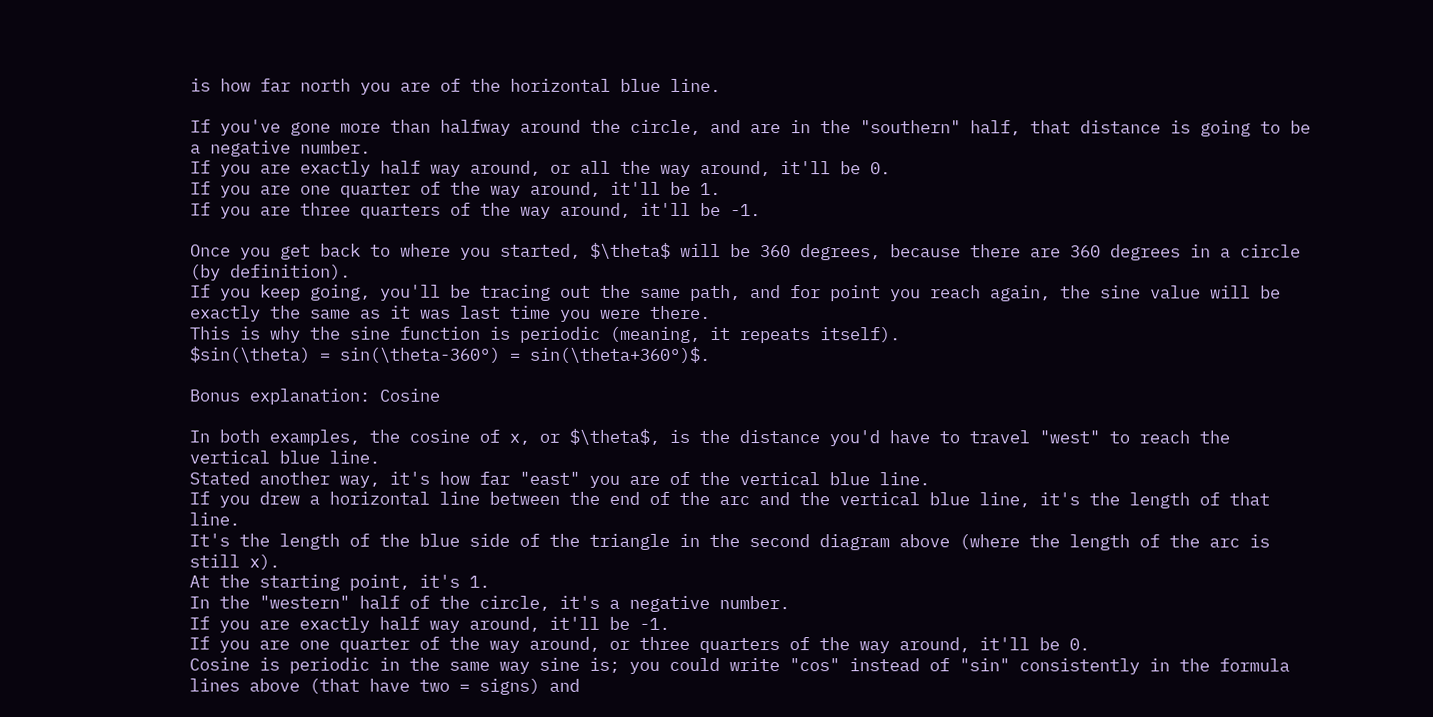is how far north you are of the horizontal blue line.

If you've gone more than halfway around the circle, and are in the "southern" half, that distance is going to be a negative number.
If you are exactly half way around, or all the way around, it'll be 0.
If you are one quarter of the way around, it'll be 1.
If you are three quarters of the way around, it'll be -1.

Once you get back to where you started, $\theta$ will be 360 degrees, because there are 360 degrees in a circle (by definition).
If you keep going, you'll be tracing out the same path, and for point you reach again, the sine value will be exactly the same as it was last time you were there.
This is why the sine function is periodic (meaning, it repeats itself).
$sin(\theta) = sin(\theta-360°) = sin(\theta+360°)$.

Bonus explanation: Cosine

In both examples, the cosine of x, or $\theta$, is the distance you'd have to travel "west" to reach the vertical blue line.
Stated another way, it's how far "east" you are of the vertical blue line.
If you drew a horizontal line between the end of the arc and the vertical blue line, it's the length of that line.
It's the length of the blue side of the triangle in the second diagram above (where the length of the arc is still x).
At the starting point, it's 1.
In the "western" half of the circle, it's a negative number.
If you are exactly half way around, it'll be -1.
If you are one quarter of the way around, or three quarters of the way around, it'll be 0.
Cosine is periodic in the same way sine is; you could write "cos" instead of "sin" consistently in the formula lines above (that have two = signs) and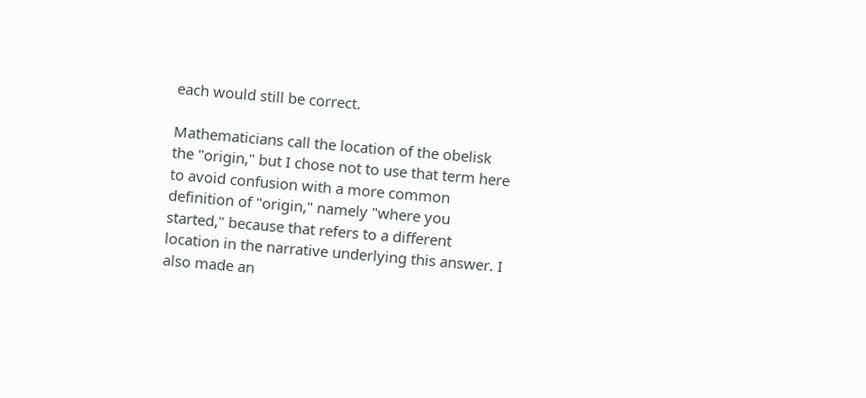each would still be correct.

Mathematicians call the location of the obelisk the "origin," but I chose not to use that term here to avoid confusion with a more common definition of "origin," namely "where you started," because that refers to a different location in the narrative underlying this answer. I also made an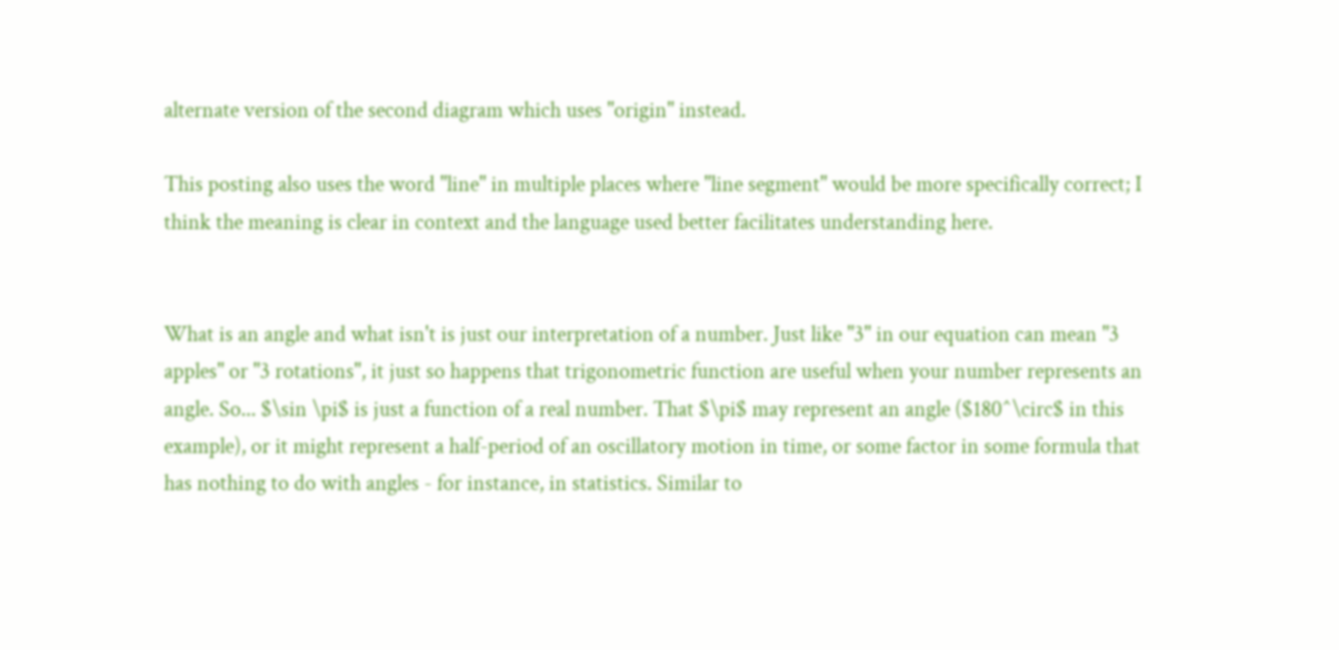alternate version of the second diagram which uses "origin" instead.

This posting also uses the word "line" in multiple places where "line segment" would be more specifically correct; I think the meaning is clear in context and the language used better facilitates understanding here.


What is an angle and what isn't is just our interpretation of a number. Just like "3" in our equation can mean "3 apples" or "3 rotations", it just so happens that trigonometric function are useful when your number represents an angle. So... $\sin \pi$ is just a function of a real number. That $\pi$ may represent an angle ($180^\circ$ in this example), or it might represent a half-period of an oscillatory motion in time, or some factor in some formula that has nothing to do with angles - for instance, in statistics. Similar to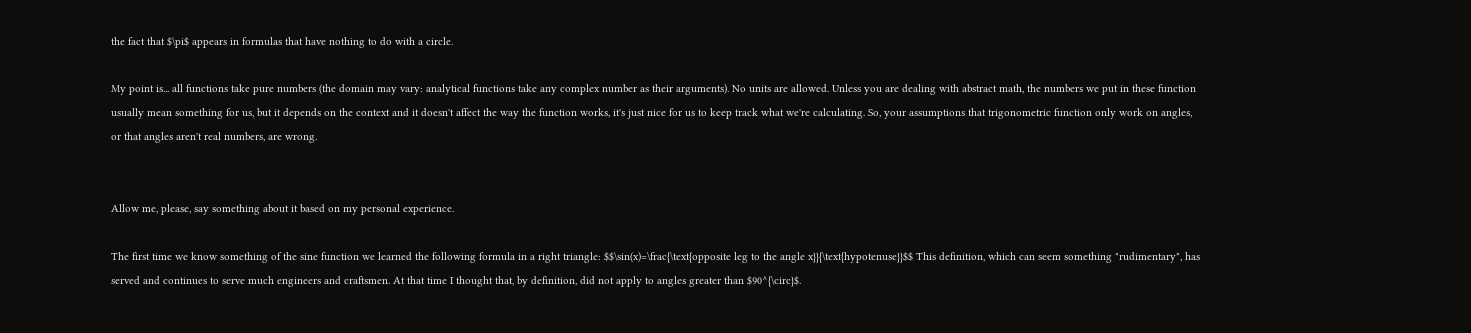the fact that $\pi$ appears in formulas that have nothing to do with a circle.

My point is... all functions take pure numbers (the domain may vary: analytical functions take any complex number as their arguments). No units are allowed. Unless you are dealing with abstract math, the numbers we put in these function usually mean something for us, but it depends on the context and it doesn't affect the way the function works, it's just nice for us to keep track what we're calculating. So, your assumptions that trigonometric function only work on angles, or that angles aren't real numbers, are wrong.


Allow me, please, say something about it based on my personal experience.

The first time we know something of the sine function we learned the following formula in a right triangle: $$\sin(x)=\frac{\text{opposite leg to the angle x}}{\text{hypotenuse}}$$ This definition, which can seem something "rudimentary", has served and continues to serve much engineers and craftsmen. At that time I thought that, by definition, did not apply to angles greater than $90^{\circ}$.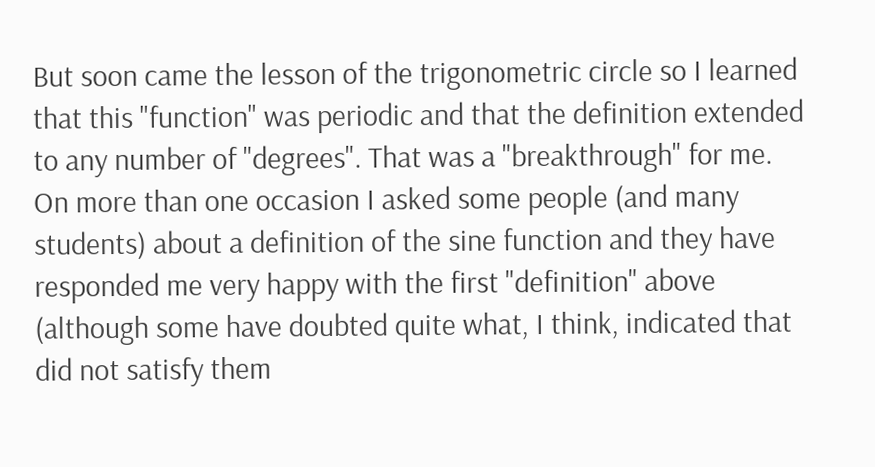But soon came the lesson of the trigonometric circle so I learned that this "function" was periodic and that the definition extended to any number of "degrees". That was a "breakthrough" for me. On more than one occasion I asked some people (and many students) about a definition of the sine function and they have responded me very happy with the first "definition" above (although some have doubted quite what, I think, indicated that did not satisfy them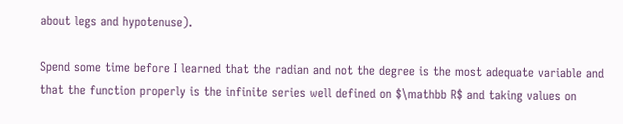about legs and hypotenuse).

Spend some time before I learned that the radian and not the degree is the most adequate variable and that the function properly is the infinite series well defined on $\mathbb R$ and taking values on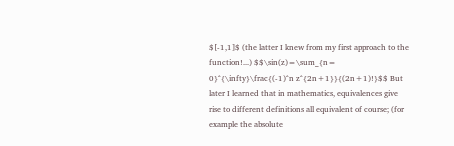$[-1,1]$ (the latter I knew from my first approach to the function!...) $$\sin(z)=\sum_{n= 0}^{\infty}\frac{(-1)^n z^{2n+1}}{(2n+1)!}$$ But later I learned that in mathematics, equivalences give rise to different definitions all equivalent of course; (for example the absolute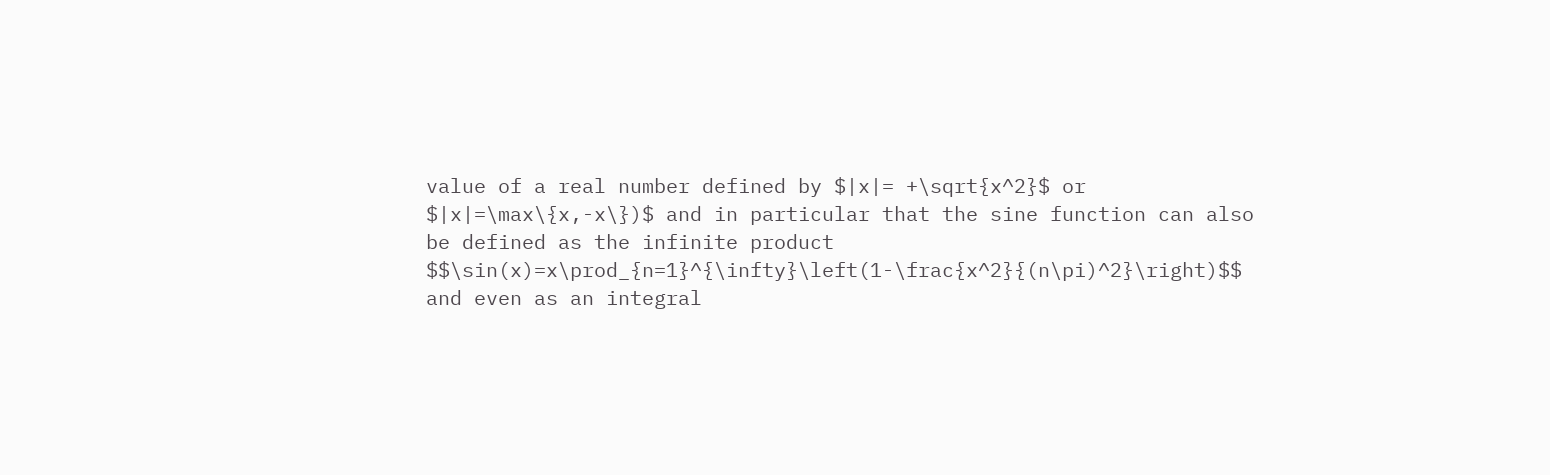value of a real number defined by $|x|= +\sqrt{x^2}$ or $|x|=\max\{x,-x\})$ and in particular that the sine function can also be defined as the infinite product $$\sin(x)=x\prod_{n=1}^{\infty}\left(1-\frac{x^2}{(n\pi)^2}\right)$$ and even as an integral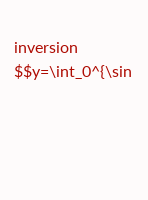inversion $$y=\int_0^{\sin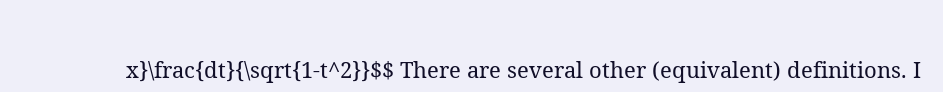x}\frac{dt}{\sqrt{1-t^2}}$$ There are several other (equivalent) definitions. I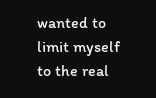wanted to limit myself to the real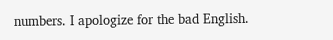numbers. I apologize for the bad English.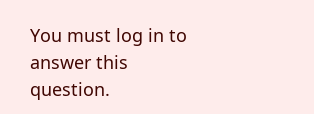You must log in to answer this question.